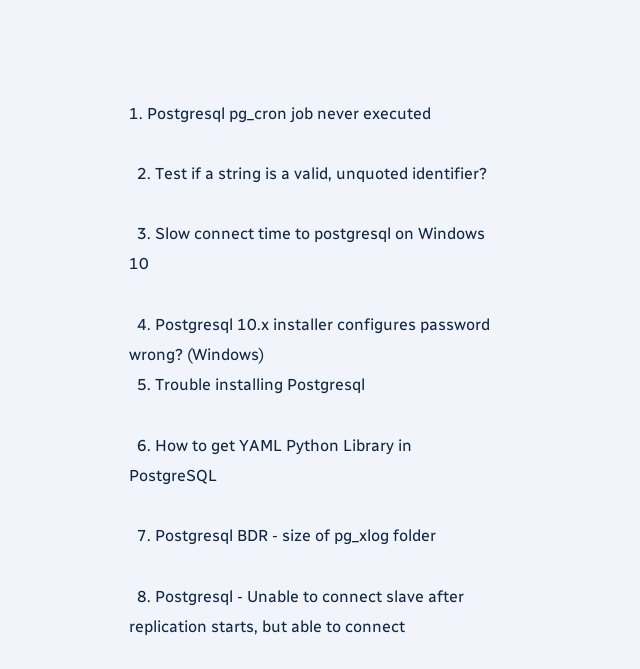1. Postgresql pg_cron job never executed

  2. Test if a string is a valid, unquoted identifier?

  3. Slow connect time to postgresql on Windows 10

  4. Postgresql 10.x installer configures password wrong? (Windows)
  5. Trouble installing Postgresql

  6. How to get YAML Python Library in PostgreSQL

  7. Postgresql BDR - size of pg_xlog folder

  8. Postgresql - Unable to connect slave after replication starts, but able to connect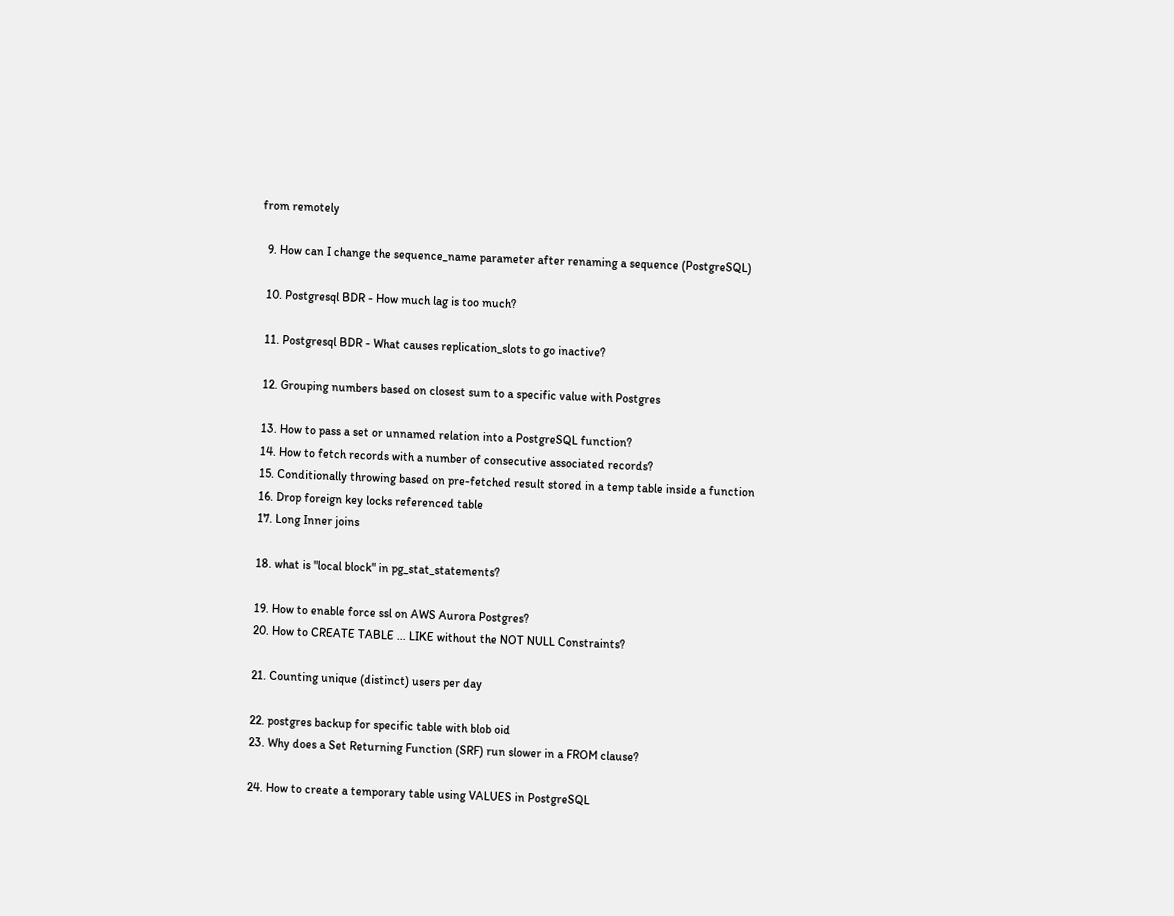from remotely

  9. How can I change the sequence_name parameter after renaming a sequence (PostgreSQL)

  10. Postgresql BDR - How much lag is too much?

  11. Postgresql BDR - What causes replication_slots to go inactive?

  12. Grouping numbers based on closest sum to a specific value with Postgres

  13. How to pass a set or unnamed relation into a PostgreSQL function?
  14. How to fetch records with a number of consecutive associated records?
  15. Conditionally throwing based on pre-fetched result stored in a temp table inside a function
  16. Drop foreign key locks referenced table
  17. Long Inner joins

  18. what is "local block" in pg_stat_statements?

  19. How to enable force ssl on AWS Aurora Postgres?
  20. How to CREATE TABLE ... LIKE without the NOT NULL Constraints?

  21. Counting unique (distinct) users per day

  22. postgres backup for specific table with blob oid
  23. Why does a Set Returning Function (SRF) run slower in a FROM clause?

  24. How to create a temporary table using VALUES in PostgreSQL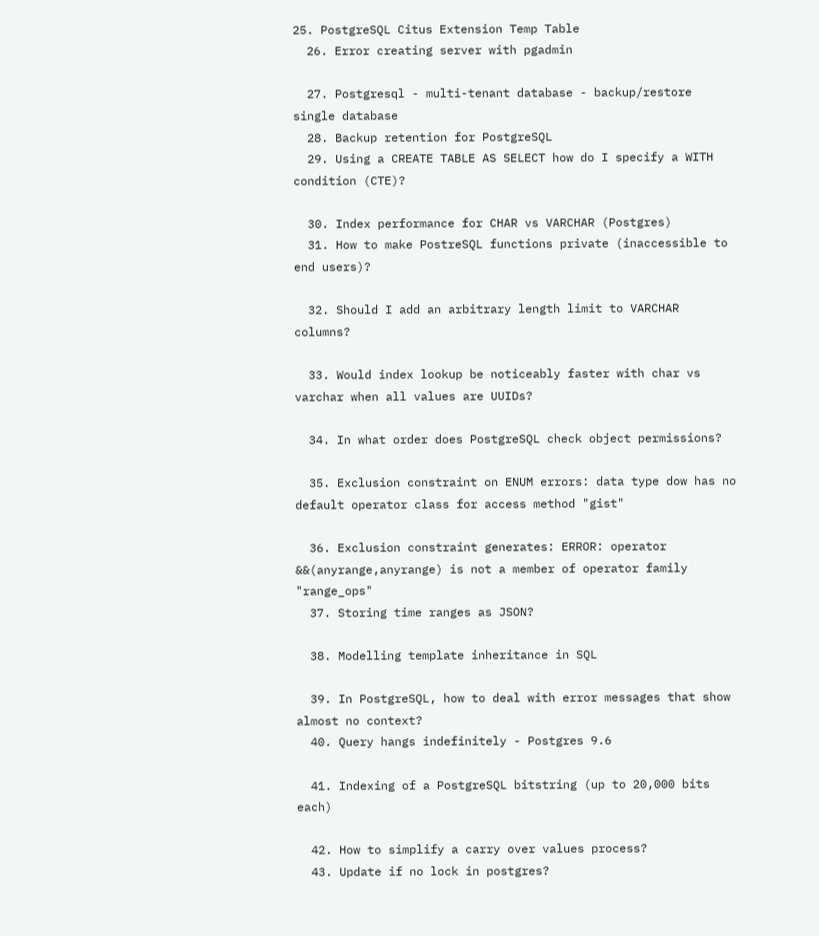25. PostgreSQL Citus Extension Temp Table
  26. Error creating server with pgadmin

  27. Postgresql - multi-tenant database - backup/restore single database
  28. Backup retention for PostgreSQL
  29. Using a CREATE TABLE AS SELECT how do I specify a WITH condition (CTE)?

  30. Index performance for CHAR vs VARCHAR (Postgres)
  31. How to make PostreSQL functions private (inaccessible to end users)?

  32. Should I add an arbitrary length limit to VARCHAR columns?

  33. Would index lookup be noticeably faster with char vs varchar when all values are UUIDs?

  34. In what order does PostgreSQL check object permissions?

  35. Exclusion constraint on ENUM errors: data type dow has no default operator class for access method "gist"

  36. Exclusion constraint generates: ERROR: operator &&(anyrange,anyrange) is not a member of operator family "range_ops"
  37. Storing time ranges as JSON?

  38. Modelling template inheritance in SQL

  39. In PostgreSQL, how to deal with error messages that show almost no context?
  40. Query hangs indefinitely - Postgres 9.6

  41. Indexing of a PostgreSQL bitstring (up to 20,000 bits each)

  42. How to simplify a carry over values process?
  43. Update if no lock in postgres?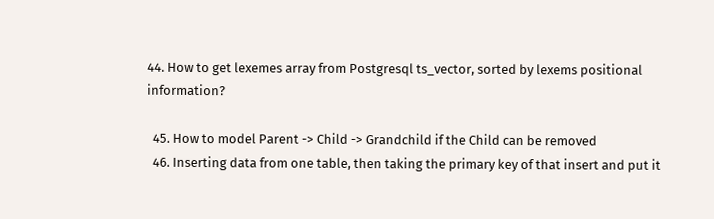44. How to get lexemes array from Postgresql ts_vector, sorted by lexems positional information?

  45. How to model Parent -> Child -> Grandchild if the Child can be removed
  46. Inserting data from one table, then taking the primary key of that insert and put it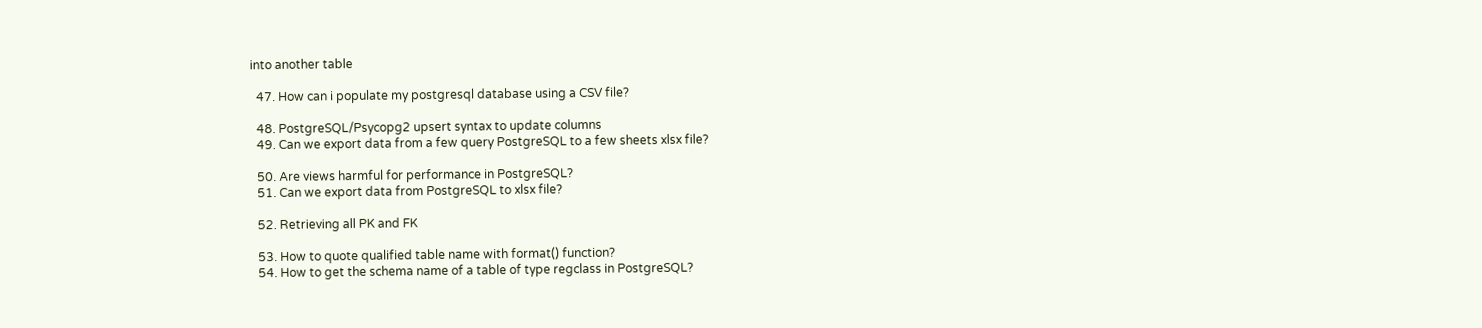into another table

  47. How can i populate my postgresql database using a CSV file?

  48. PostgreSQL/Psycopg2 upsert syntax to update columns
  49. Can we export data from a few query PostgreSQL to a few sheets xlsx file?

  50. Are views harmful for performance in PostgreSQL?
  51. Can we export data from PostgreSQL to xlsx file?

  52. Retrieving all PK and FK

  53. How to quote qualified table name with format() function?
  54. How to get the schema name of a table of type regclass in PostgreSQL?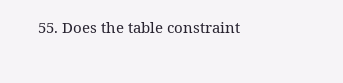55. Does the table constraint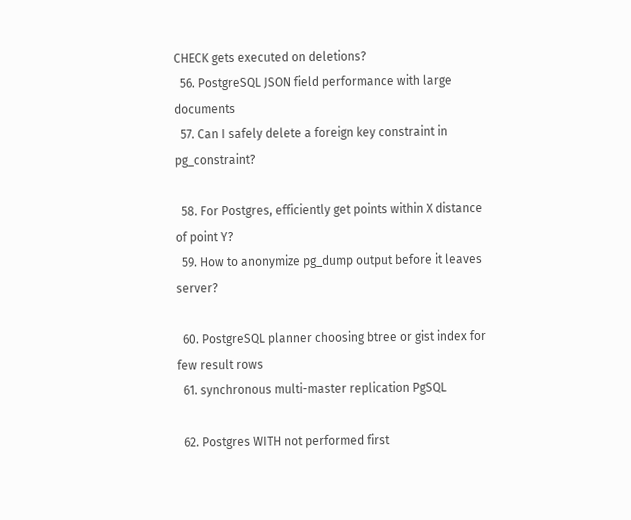CHECK gets executed on deletions?
  56. PostgreSQL JSON field performance with large documents
  57. Can I safely delete a foreign key constraint in pg_constraint?

  58. For Postgres, efficiently get points within X distance of point Y?
  59. How to anonymize pg_dump output before it leaves server?

  60. PostgreSQL planner choosing btree or gist index for few result rows
  61. synchronous multi-master replication PgSQL

  62. Postgres WITH not performed first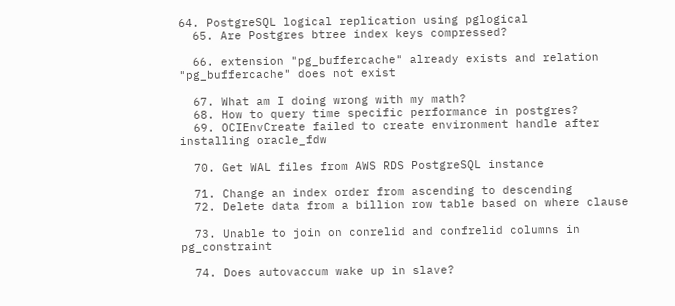64. PostgreSQL logical replication using pglogical
  65. Are Postgres btree index keys compressed?

  66. extension "pg_buffercache" already exists and relation "pg_buffercache" does not exist

  67. What am I doing wrong with my math?
  68. How to query time specific performance in postgres?
  69. OCIEnvCreate failed to create environment handle after installing oracle_fdw

  70. Get WAL files from AWS RDS PostgreSQL instance

  71. Change an index order from ascending to descending
  72. Delete data from a billion row table based on where clause

  73. Unable to join on conrelid and confrelid columns in pg_constraint

  74. Does autovaccum wake up in slave?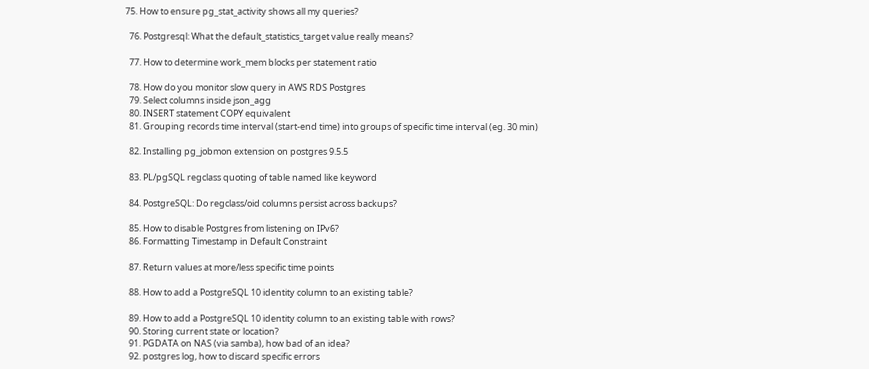75. How to ensure pg_stat_activity shows all my queries?

  76. Postgresql: What the default_statistics_target value really means?

  77. How to determine work_mem blocks per statement ratio

  78. How do you monitor slow query in AWS RDS Postgres
  79. Select columns inside json_agg
  80. INSERT statement COPY equivalent
  81. Grouping records time interval (start-end time) into groups of specific time interval (eg. 30 min)

  82. Installing pg_jobmon extension on postgres 9.5.5

  83. PL/pgSQL regclass quoting of table named like keyword

  84. PostgreSQL: Do regclass/oid columns persist across backups?

  85. How to disable Postgres from listening on IPv6?
  86. Formatting Timestamp in Default Constraint

  87. Return values at more/less specific time points

  88. How to add a PostgreSQL 10 identity column to an existing table?

  89. How to add a PostgreSQL 10 identity column to an existing table with rows?
  90. Storing current state or location?
  91. PGDATA on NAS (via samba), how bad of an idea?
  92. postgres log, how to discard specific errors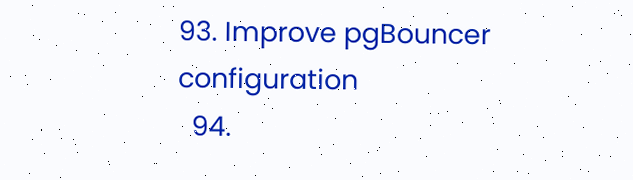93. Improve pgBouncer configuration
  94.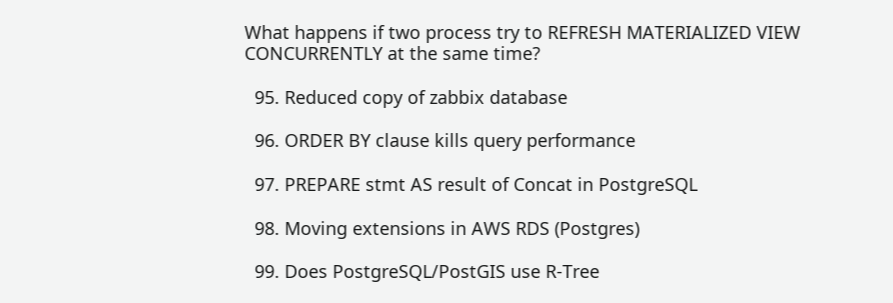What happens if two process try to REFRESH MATERIALIZED VIEW CONCURRENTLY at the same time?

  95. Reduced copy of zabbix database

  96. ORDER BY clause kills query performance

  97. PREPARE stmt AS result of Concat in PostgreSQL

  98. Moving extensions in AWS RDS (Postgres)

  99. Does PostgreSQL/PostGIS use R-Tree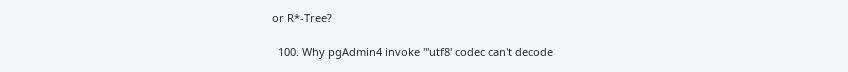or R*-Tree?

  100. Why pgAdmin4 invoke "'utf8' codec can't decode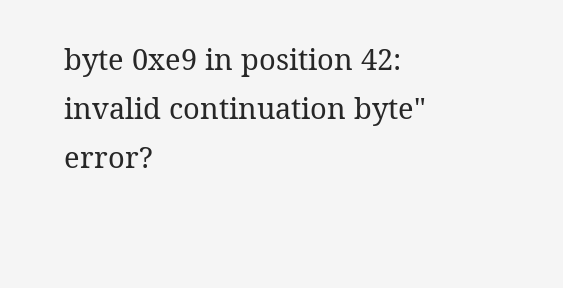byte 0xe9 in position 42: invalid continuation byte" error?